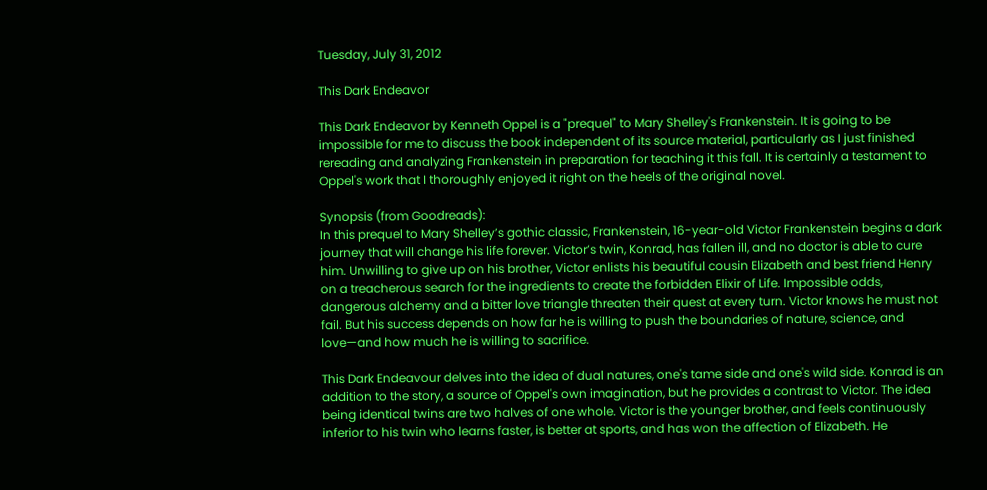Tuesday, July 31, 2012

This Dark Endeavor

This Dark Endeavor by Kenneth Oppel is a "prequel" to Mary Shelley's Frankenstein. It is going to be impossible for me to discuss the book independent of its source material, particularly as I just finished rereading and analyzing Frankenstein in preparation for teaching it this fall. It is certainly a testament to Oppel's work that I thoroughly enjoyed it right on the heels of the original novel.

Synopsis (from Goodreads):
In this prequel to Mary Shelley’s gothic classic, Frankenstein, 16-year-old Victor Frankenstein begins a dark journey that will change his life forever. Victor’s twin, Konrad, has fallen ill, and no doctor is able to cure him. Unwilling to give up on his brother, Victor enlists his beautiful cousin Elizabeth and best friend Henry on a treacherous search for the ingredients to create the forbidden Elixir of Life. Impossible odds, dangerous alchemy and a bitter love triangle threaten their quest at every turn. Victor knows he must not fail. But his success depends on how far he is willing to push the boundaries of nature, science, and love—and how much he is willing to sacrifice.

This Dark Endeavour delves into the idea of dual natures, one's tame side and one's wild side. Konrad is an addition to the story, a source of Oppel's own imagination, but he provides a contrast to Victor. The idea being identical twins are two halves of one whole. Victor is the younger brother, and feels continuously inferior to his twin who learns faster, is better at sports, and has won the affection of Elizabeth. He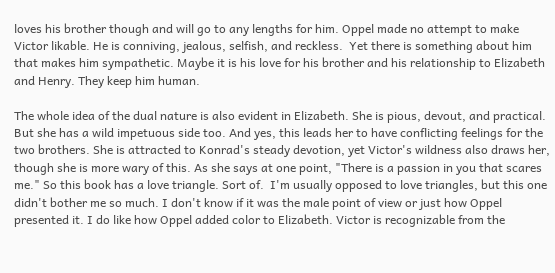loves his brother though and will go to any lengths for him. Oppel made no attempt to make Victor likable. He is conniving, jealous, selfish, and reckless.  Yet there is something about him that makes him sympathetic. Maybe it is his love for his brother and his relationship to Elizabeth and Henry. They keep him human.

The whole idea of the dual nature is also evident in Elizabeth. She is pious, devout, and practical. But she has a wild impetuous side too. And yes, this leads her to have conflicting feelings for the two brothers. She is attracted to Konrad's steady devotion, yet Victor's wildness also draws her, though she is more wary of this. As she says at one point, "There is a passion in you that scares me." So this book has a love triangle. Sort of.  I'm usually opposed to love triangles, but this one didn't bother me so much. I don't know if it was the male point of view or just how Oppel presented it. I do like how Oppel added color to Elizabeth. Victor is recognizable from the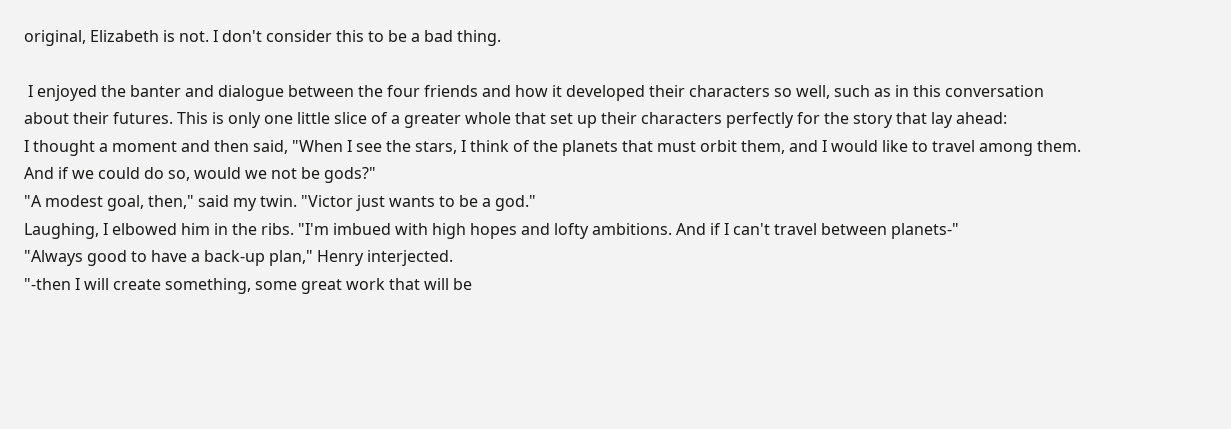original, Elizabeth is not. I don't consider this to be a bad thing.

 I enjoyed the banter and dialogue between the four friends and how it developed their characters so well, such as in this conversation about their futures. This is only one little slice of a greater whole that set up their characters perfectly for the story that lay ahead:
I thought a moment and then said, "When I see the stars, I think of the planets that must orbit them, and I would like to travel among them. And if we could do so, would we not be gods?"
"A modest goal, then," said my twin. "Victor just wants to be a god."
Laughing, I elbowed him in the ribs. "I'm imbued with high hopes and lofty ambitions. And if I can't travel between planets-"
"Always good to have a back-up plan," Henry interjected.
"-then I will create something, some great work that will be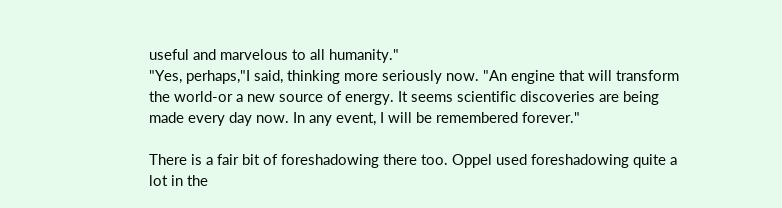useful and marvelous to all humanity."
"Yes, perhaps,"I said, thinking more seriously now. "An engine that will transform the world-or a new source of energy. It seems scientific discoveries are being made every day now. In any event, I will be remembered forever."

There is a fair bit of foreshadowing there too. Oppel used foreshadowing quite a lot in the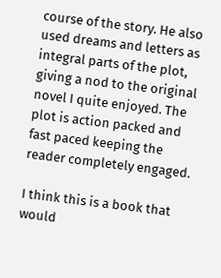course of the story. He also used dreams and letters as integral parts of the plot, giving a nod to the original novel I quite enjoyed. The plot is action packed and fast paced keeping the reader completely engaged.

I think this is a book that would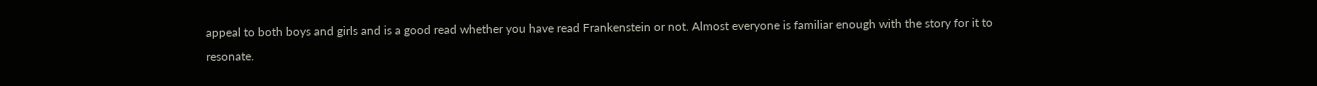appeal to both boys and girls and is a good read whether you have read Frankenstein or not. Almost everyone is familiar enough with the story for it to resonate.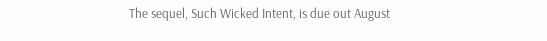The sequel, Such Wicked Intent, is due out August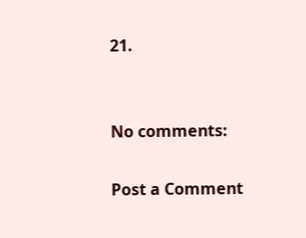21.


No comments:

Post a Comment